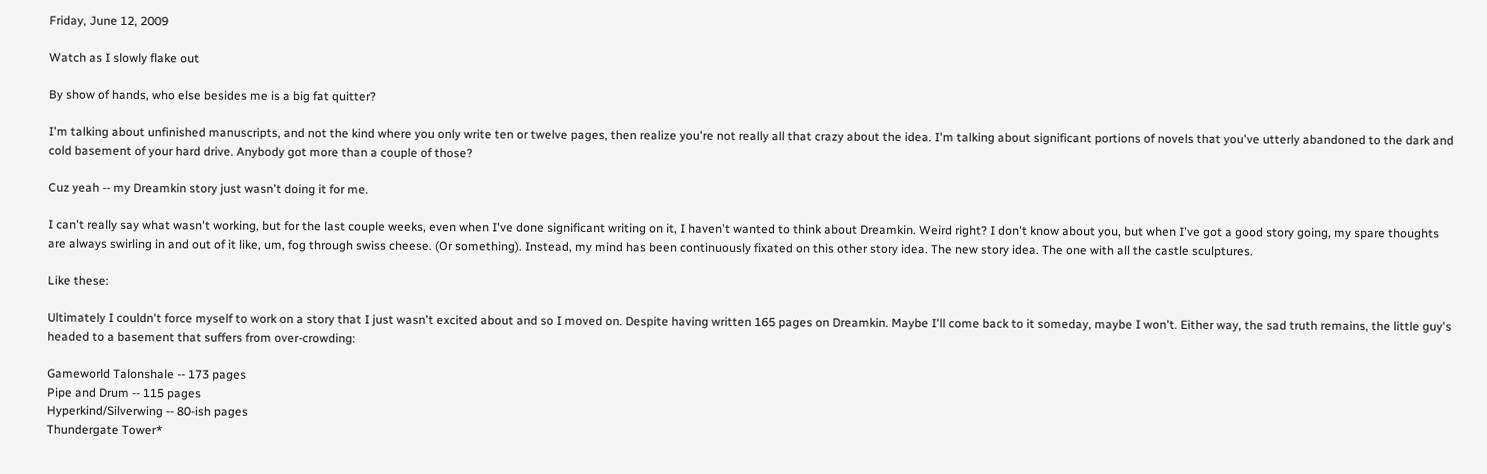Friday, June 12, 2009

Watch as I slowly flake out

By show of hands, who else besides me is a big fat quitter?

I'm talking about unfinished manuscripts, and not the kind where you only write ten or twelve pages, then realize you're not really all that crazy about the idea. I'm talking about significant portions of novels that you've utterly abandoned to the dark and cold basement of your hard drive. Anybody got more than a couple of those?

Cuz yeah -- my Dreamkin story just wasn't doing it for me.

I can't really say what wasn't working, but for the last couple weeks, even when I've done significant writing on it, I haven't wanted to think about Dreamkin. Weird right? I don't know about you, but when I've got a good story going, my spare thoughts are always swirling in and out of it like, um, fog through swiss cheese. (Or something). Instead, my mind has been continuously fixated on this other story idea. The new story idea. The one with all the castle sculptures.

Like these:

Ultimately I couldn't force myself to work on a story that I just wasn't excited about and so I moved on. Despite having written 165 pages on Dreamkin. Maybe I'll come back to it someday, maybe I won't. Either way, the sad truth remains, the little guy's headed to a basement that suffers from over-crowding:

Gameworld Talonshale -- 173 pages
Pipe and Drum -- 115 pages
Hyperkind/Silverwing -- 80-ish pages
Thundergate Tower*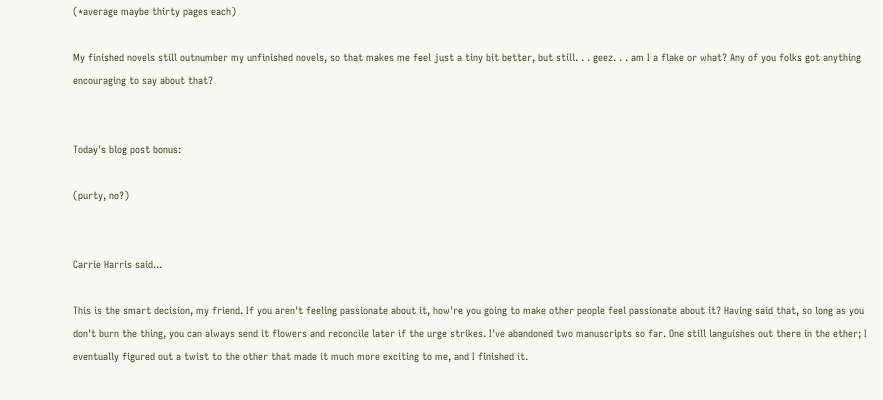(*average maybe thirty pages each)

My finished novels still outnumber my unfinished novels, so that makes me feel just a tiny bit better, but still. . . geez. . . am I a flake or what? Any of you folks got anything encouraging to say about that?


Today's blog post bonus:

(purty, no?)


Carrie Harris said...

This is the smart decision, my friend. If you aren't feeling passionate about it, how're you going to make other people feel passionate about it? Having said that, so long as you don't burn the thing, you can always send it flowers and reconcile later if the urge strikes. I've abandoned two manuscripts so far. One still languishes out there in the ether; I eventually figured out a twist to the other that made it much more exciting to me, and I finished it.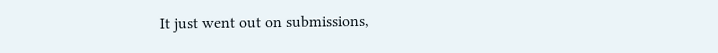It just went out on submissions,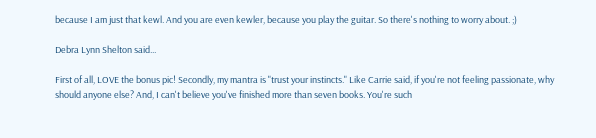because I am just that kewl. And you are even kewler, because you play the guitar. So there's nothing to worry about. ;)

Debra Lynn Shelton said...

First of all, LOVE the bonus pic! Secondly, my mantra is "trust your instincts." Like Carrie said, if you're not feeling passionate, why should anyone else? And, I can't believe you've finished more than seven books. You're such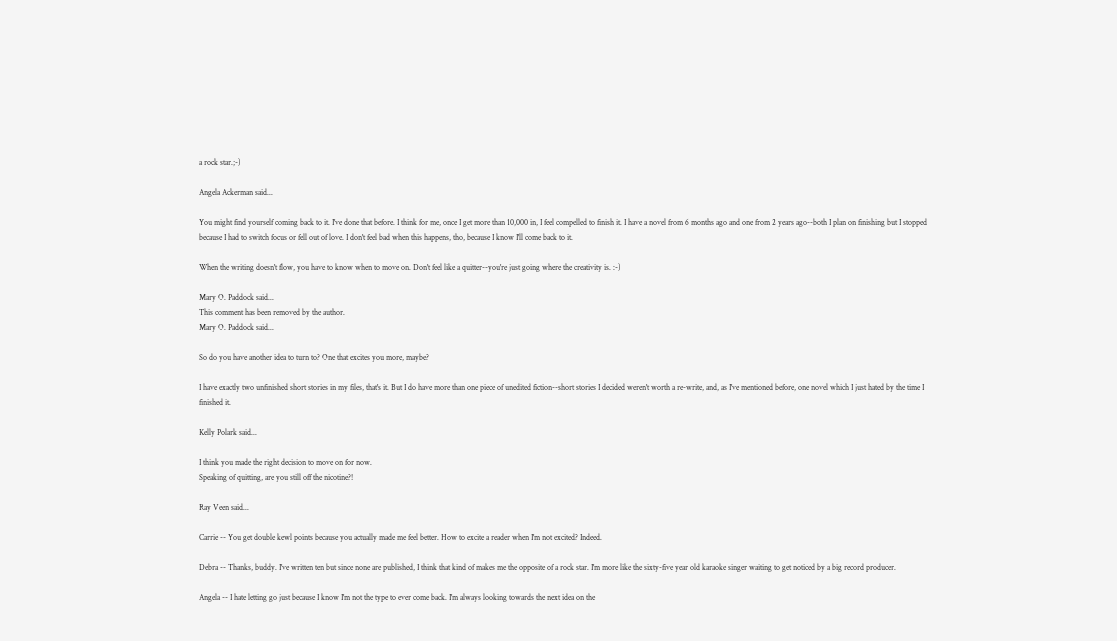a rock star.;-)

Angela Ackerman said...

You might find yourself coming back to it. I've done that before. I think for me, once I get more than 10,000 in, I feel compelled to finish it. I have a novel from 6 months ago and one from 2 years ago--both I plan on finishing but I stopped because I had to switch focus or fell out of love. I don't feel bad when this happens, tho, because I know I'll come back to it.

When the writing doesn't flow, you have to know when to move on. Don't feel like a quitter--you're just going where the creativity is. :-)

Mary O. Paddock said...
This comment has been removed by the author.
Mary O. Paddock said...

So do you have another idea to turn to? One that excites you more, maybe?

I have exactly two unfinished short stories in my files, that's it. But I do have more than one piece of unedited fiction--short stories I decided weren't worth a re-write, and, as I've mentioned before, one novel which I just hated by the time I finished it.

Kelly Polark said...

I think you made the right decision to move on for now.
Speaking of quitting, are you still off the nicotine?!

Ray Veen said...

Carrie -- You get double kewl points because you actually made me feel better. How to excite a reader when I'm not excited? Indeed.

Debra -- Thanks, buddy. I've written ten but since none are published, I think that kind of makes me the opposite of a rock star. I'm more like the sixty-five year old karaoke singer waiting to get noticed by a big record producer.

Angela -- I hate letting go just because I know I'm not the type to ever come back. I'm always looking towards the next idea on the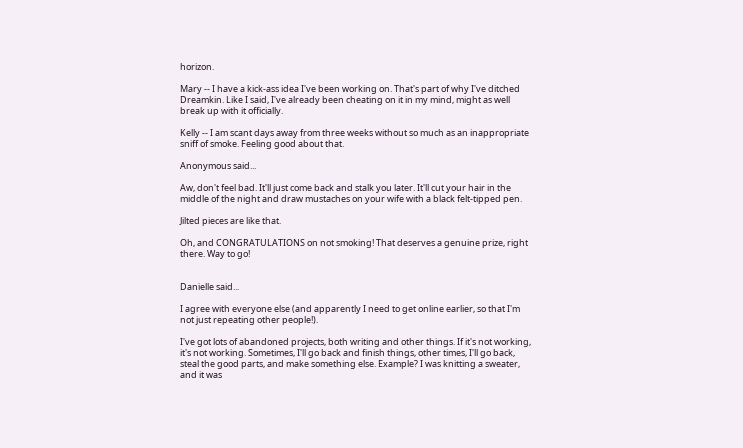horizon.

Mary -- I have a kick-ass idea I've been working on. That's part of why I've ditched Dreamkin. Like I said, I've already been cheating on it in my mind, might as well break up with it officially.

Kelly -- I am scant days away from three weeks without so much as an inappropriate sniff of smoke. Feeling good about that.

Anonymous said...

Aw, don't feel bad. It'll just come back and stalk you later. It'll cut your hair in the middle of the night and draw mustaches on your wife with a black felt-tipped pen.

Jilted pieces are like that.

Oh, and CONGRATULATIONS on not smoking! That deserves a genuine prize, right there. Way to go!


Danielle said...

I agree with everyone else (and apparently I need to get online earlier, so that I'm not just repeating other people!).

I've got lots of abandoned projects, both writing and other things. If it's not working, it's not working. Sometimes, I'll go back and finish things, other times, I'll go back, steal the good parts, and make something else. Example? I was knitting a sweater, and it was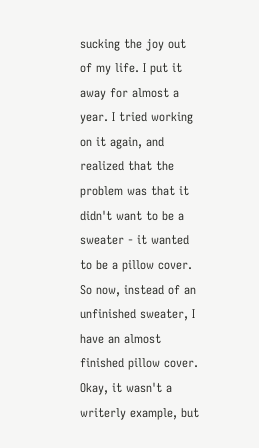sucking the joy out of my life. I put it away for almost a year. I tried working on it again, and realized that the problem was that it didn't want to be a sweater - it wanted to be a pillow cover. So now, instead of an unfinished sweater, I have an almost finished pillow cover. Okay, it wasn't a writerly example, but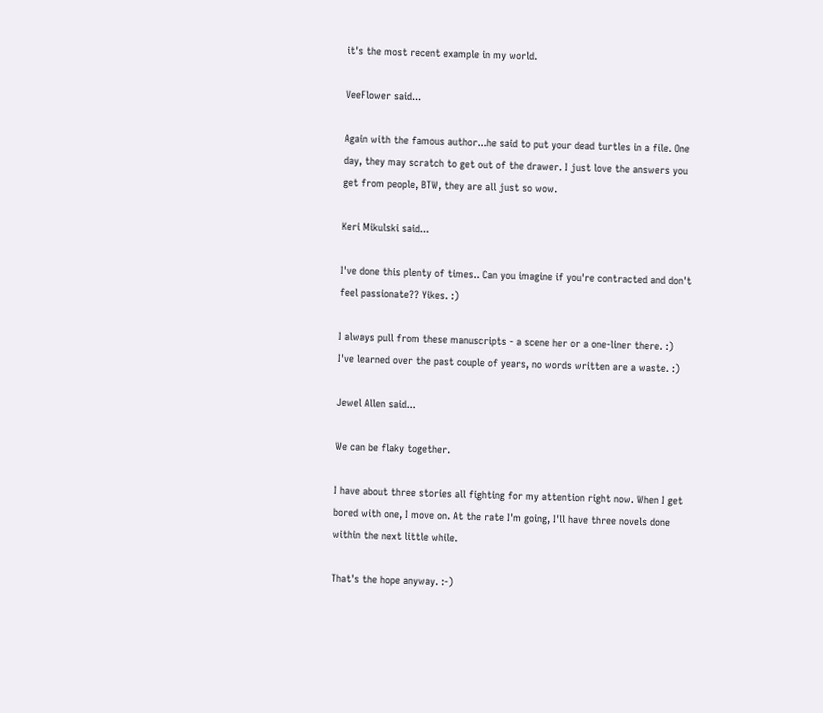it's the most recent example in my world.

VeeFlower said...

Again with the famous author...he said to put your dead turtles in a file. One day, they may scratch to get out of the drawer. I just love the answers you get from people, BTW, they are all just so wow.

Keri Mikulski said...

I've done this plenty of times.. Can you imagine if you're contracted and don't feel passionate?? Yikes. :)

I always pull from these manuscripts - a scene her or a one-liner there. :) I've learned over the past couple of years, no words written are a waste. :)

Jewel Allen said...

We can be flaky together.

I have about three stories all fighting for my attention right now. When I get bored with one, I move on. At the rate I'm going, I'll have three novels done within the next little while.

That's the hope anyway. :-)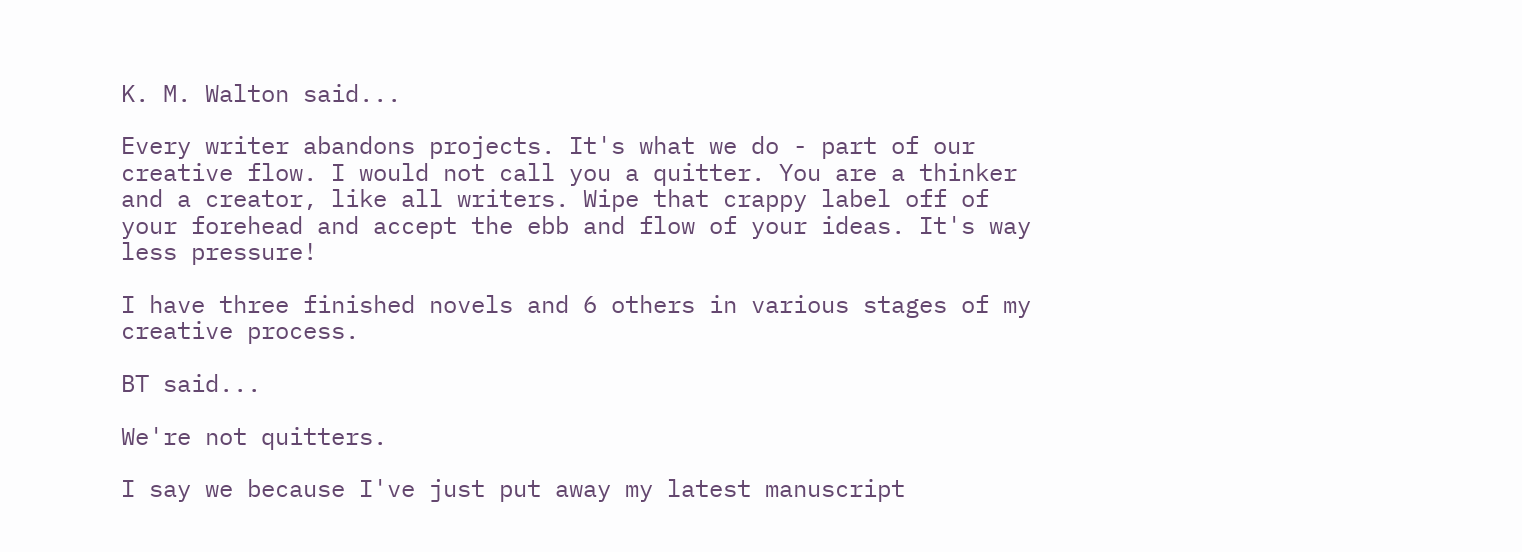K. M. Walton said...

Every writer abandons projects. It's what we do - part of our creative flow. I would not call you a quitter. You are a thinker and a creator, like all writers. Wipe that crappy label off of your forehead and accept the ebb and flow of your ideas. It's way less pressure!

I have three finished novels and 6 others in various stages of my creative process.

BT said...

We're not quitters.

I say we because I've just put away my latest manuscript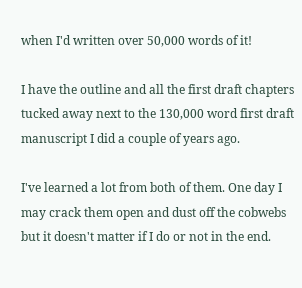when I'd written over 50,000 words of it!

I have the outline and all the first draft chapters tucked away next to the 130,000 word first draft manuscript I did a couple of years ago.

I've learned a lot from both of them. One day I may crack them open and dust off the cobwebs but it doesn't matter if I do or not in the end.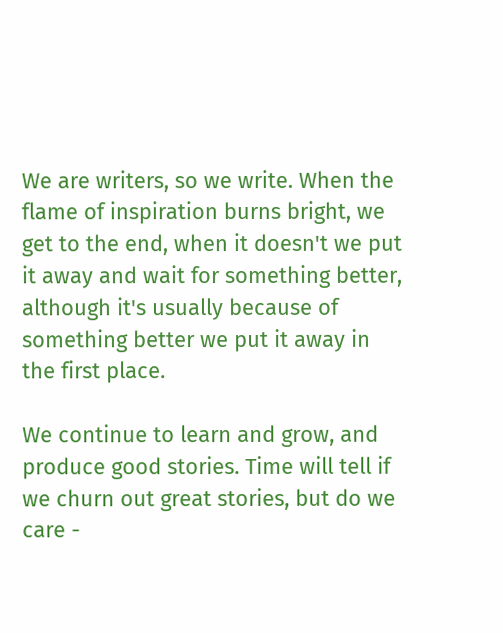We are writers, so we write. When the flame of inspiration burns bright, we get to the end, when it doesn't we put it away and wait for something better, although it's usually because of something better we put it away in the first place.

We continue to learn and grow, and produce good stories. Time will tell if we churn out great stories, but do we care -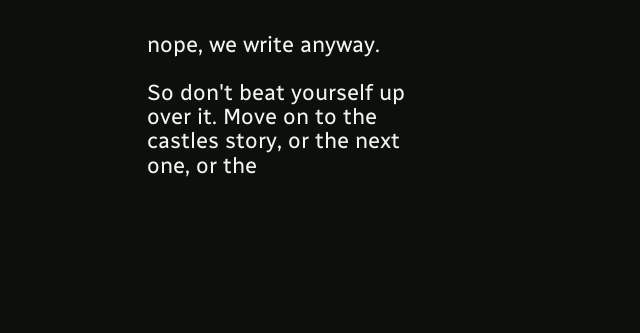nope, we write anyway.

So don't beat yourself up over it. Move on to the castles story, or the next one, or the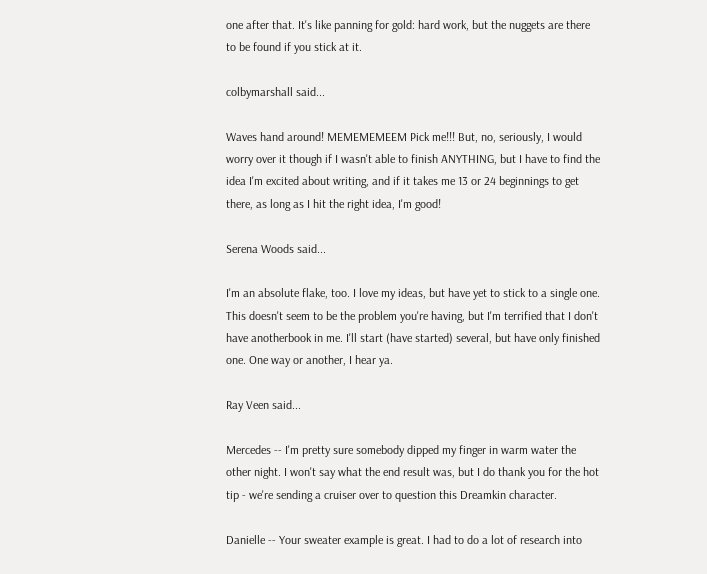one after that. It's like panning for gold: hard work, but the nuggets are there to be found if you stick at it.

colbymarshall said...

Waves hand around! MEMEMEMEEM Pick me!!! But, no, seriously, I would worry over it though if I wasn't able to finish ANYTHING, but I have to find the idea I'm excited about writing, and if it takes me 13 or 24 beginnings to get there, as long as I hit the right idea, I'm good!

Serena Woods said...

I'm an absolute flake, too. I love my ideas, but have yet to stick to a single one. This doesn't seem to be the problem you're having, but I'm terrified that I don't have anotherbook in me. I'll start (have started) several, but have only finished one. One way or another, I hear ya.

Ray Veen said...

Mercedes -- I'm pretty sure somebody dipped my finger in warm water the other night. I won't say what the end result was, but I do thank you for the hot tip - we're sending a cruiser over to question this Dreamkin character.

Danielle -- Your sweater example is great. I had to do a lot of research into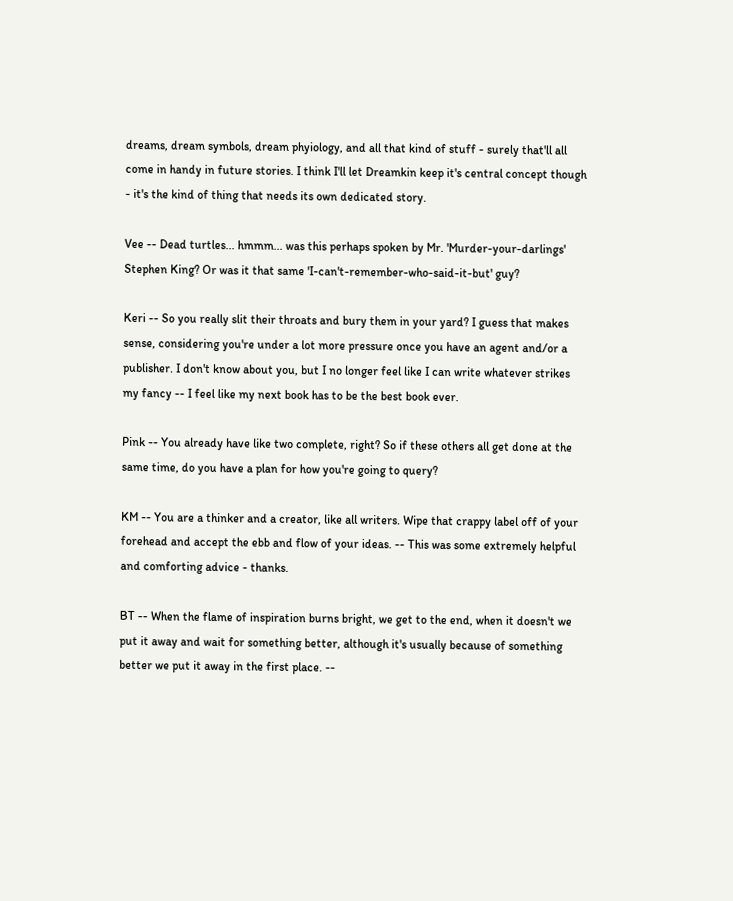dreams, dream symbols, dream phyiology, and all that kind of stuff - surely that'll all come in handy in future stories. I think I'll let Dreamkin keep it's central concept though - it's the kind of thing that needs its own dedicated story.

Vee -- Dead turtles... hmmm... was this perhaps spoken by Mr. 'Murder-your-darlings' Stephen King? Or was it that same 'I-can't-remember-who-said-it-but' guy?

Keri -- So you really slit their throats and bury them in your yard? I guess that makes sense, considering you're under a lot more pressure once you have an agent and/or a publisher. I don't know about you, but I no longer feel like I can write whatever strikes my fancy -- I feel like my next book has to be the best book ever.

Pink -- You already have like two complete, right? So if these others all get done at the same time, do you have a plan for how you're going to query?

KM -- You are a thinker and a creator, like all writers. Wipe that crappy label off of your forehead and accept the ebb and flow of your ideas. -- This was some extremely helpful and comforting advice - thanks.

BT -- When the flame of inspiration burns bright, we get to the end, when it doesn't we put it away and wait for something better, although it's usually because of something better we put it away in the first place. --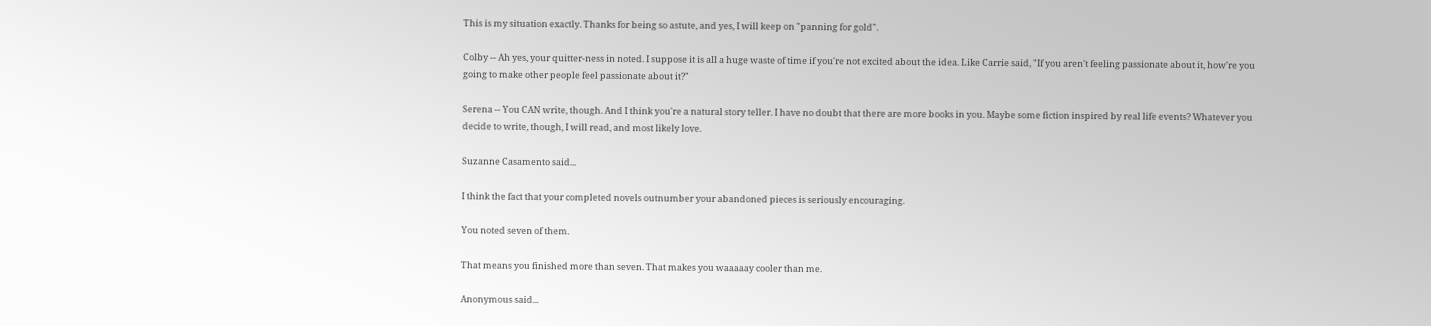This is my situation exactly. Thanks for being so astute, and yes, I will keep on "panning for gold".

Colby -- Ah yes, your quitter-ness in noted. I suppose it is all a huge waste of time if you're not excited about the idea. Like Carrie said, "If you aren't feeling passionate about it, how're you going to make other people feel passionate about it?"

Serena -- You CAN write, though. And I think you're a natural story teller. I have no doubt that there are more books in you. Maybe some fiction inspired by real life events? Whatever you decide to write, though, I will read, and most likely love.

Suzanne Casamento said...

I think the fact that your completed novels outnumber your abandoned pieces is seriously encouraging.

You noted seven of them.

That means you finished more than seven. That makes you waaaaay cooler than me.

Anonymous said...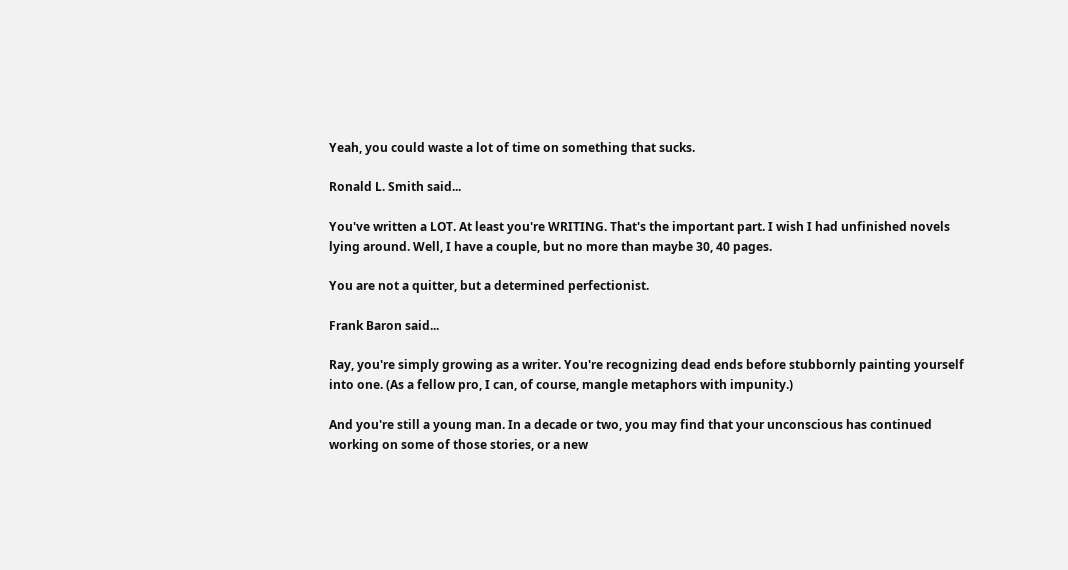Yeah, you could waste a lot of time on something that sucks.

Ronald L. Smith said...

You've written a LOT. At least you're WRITING. That's the important part. I wish I had unfinished novels lying around. Well, I have a couple, but no more than maybe 30, 40 pages.

You are not a quitter, but a determined perfectionist.

Frank Baron said...

Ray, you're simply growing as a writer. You're recognizing dead ends before stubbornly painting yourself into one. (As a fellow pro, I can, of course, mangle metaphors with impunity.)

And you're still a young man. In a decade or two, you may find that your unconscious has continued working on some of those stories, or a new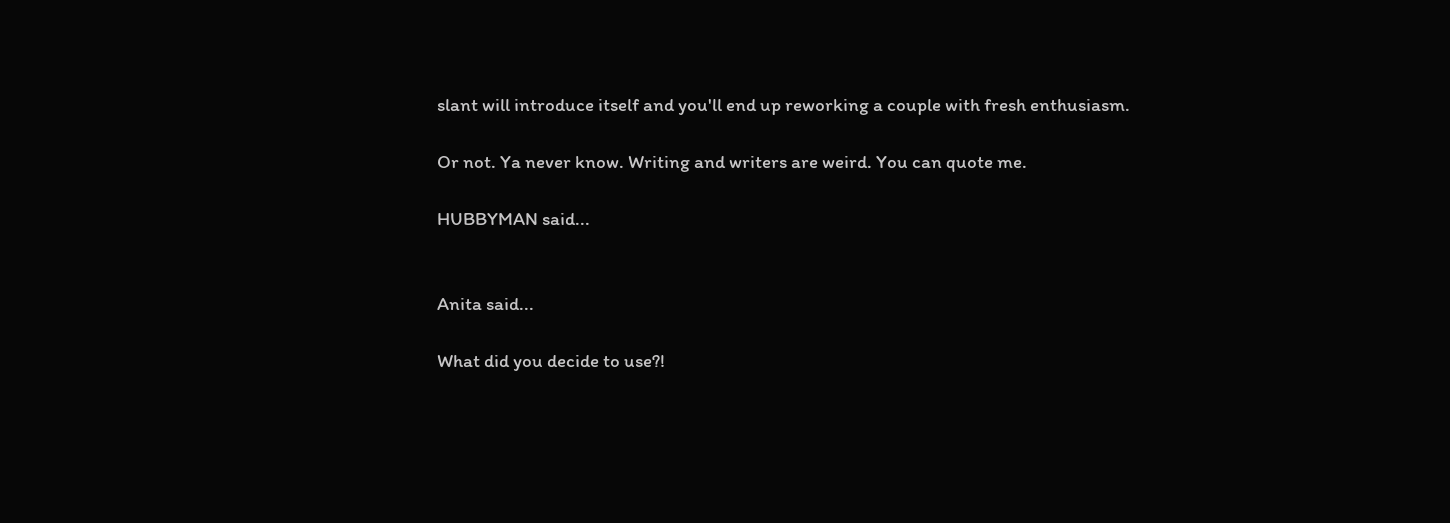slant will introduce itself and you'll end up reworking a couple with fresh enthusiasm.

Or not. Ya never know. Writing and writers are weird. You can quote me.

HUBBYMAN said...


Anita said...

What did you decide to use?!